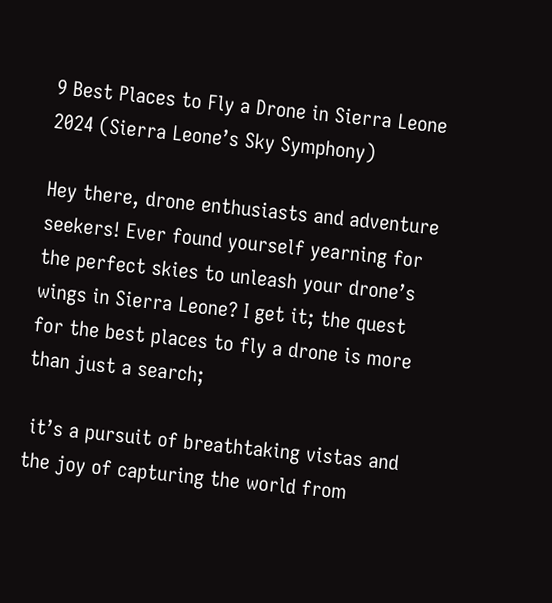9 Best Places to Fly a Drone in Sierra Leone 2024 (Sierra Leone’s Sky Symphony)

Hey there, drone enthusiasts and adventure seekers! Ever found yourself yearning for the perfect skies to unleash your drone’s wings in Sierra Leone? I get it; the quest for the best places to fly a drone is more than just a search;

 it’s a pursuit of breathtaking vistas and the joy of capturing the world from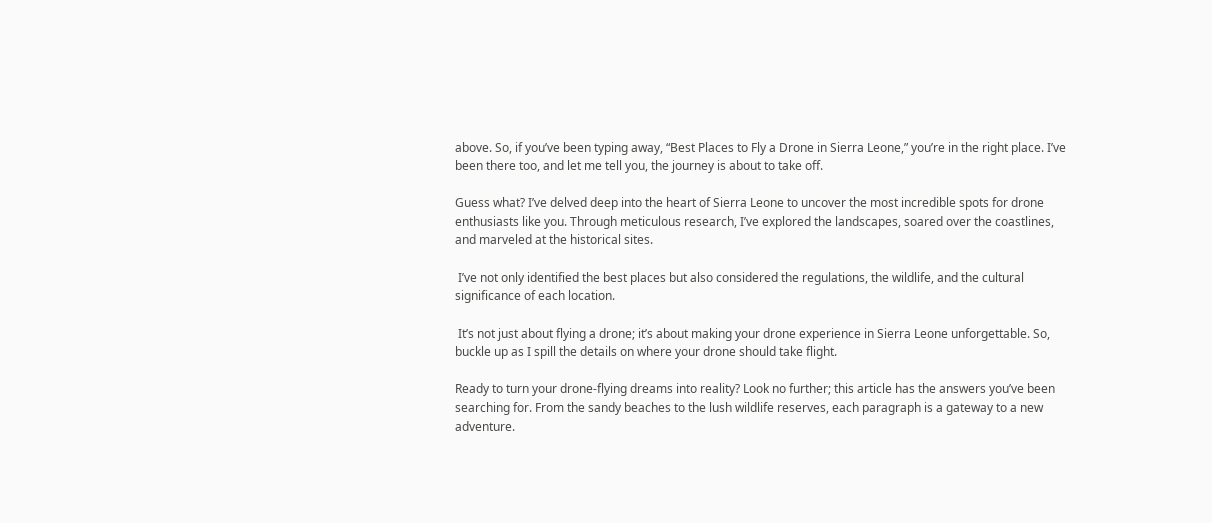above. So, if you’ve been typing away, “Best Places to Fly a Drone in Sierra Leone,” you’re in the right place. I’ve been there too, and let me tell you, the journey is about to take off.

Guess what? I’ve delved deep into the heart of Sierra Leone to uncover the most incredible spots for drone enthusiasts like you. Through meticulous research, I’ve explored the landscapes, soared over the coastlines, and marveled at the historical sites.

 I’ve not only identified the best places but also considered the regulations, the wildlife, and the cultural significance of each location.

 It’s not just about flying a drone; it’s about making your drone experience in Sierra Leone unforgettable. So, buckle up as I spill the details on where your drone should take flight.

Ready to turn your drone-flying dreams into reality? Look no further; this article has the answers you’ve been searching for. From the sandy beaches to the lush wildlife reserves, each paragraph is a gateway to a new adventure.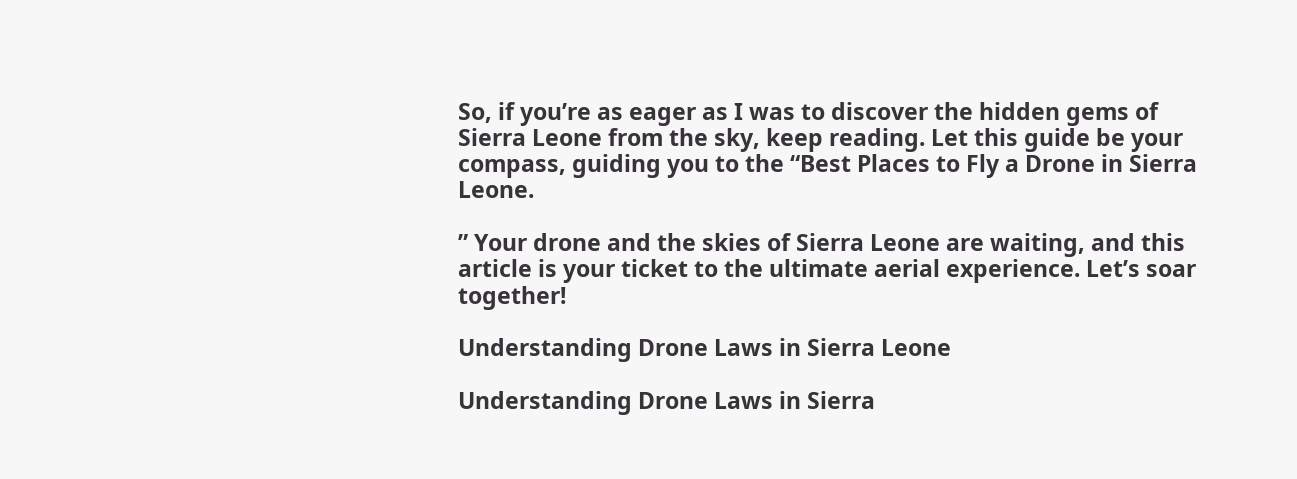So, if you’re as eager as I was to discover the hidden gems of Sierra Leone from the sky, keep reading. Let this guide be your compass, guiding you to the “Best Places to Fly a Drone in Sierra Leone.

” Your drone and the skies of Sierra Leone are waiting, and this article is your ticket to the ultimate aerial experience. Let’s soar together!

Understanding Drone Laws in Sierra Leone

Understanding Drone Laws in Sierra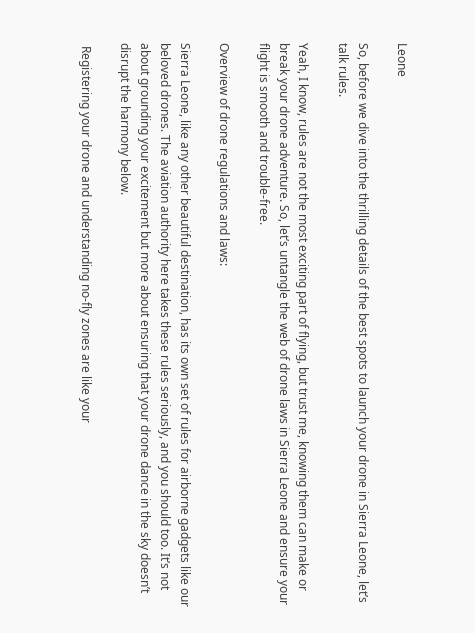Leone

So, before we dive into the thrilling details of the best spots to launch your drone in Sierra Leone, let’s talk rules.

Yeah, I know, rules are not the most exciting part of flying, but trust me, knowing them can make or break your drone adventure. So, let’s untangle the web of drone laws in Sierra Leone and ensure your flight is smooth and trouble-free.

Overview of drone regulations and laws:

Sierra Leone, like any other beautiful destination, has its own set of rules for airborne gadgets like our beloved drones. The aviation authority here takes these rules seriously, and you should too. It’s not about grounding your excitement but more about ensuring that your drone dance in the sky doesn’t disrupt the harmony below.

 Registering your drone and understanding no-fly zones are like your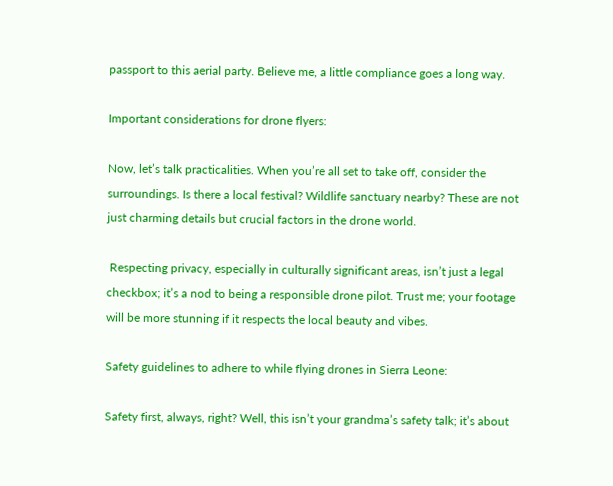passport to this aerial party. Believe me, a little compliance goes a long way.

Important considerations for drone flyers:

Now, let’s talk practicalities. When you’re all set to take off, consider the surroundings. Is there a local festival? Wildlife sanctuary nearby? These are not just charming details but crucial factors in the drone world.

 Respecting privacy, especially in culturally significant areas, isn’t just a legal checkbox; it’s a nod to being a responsible drone pilot. Trust me; your footage will be more stunning if it respects the local beauty and vibes.

Safety guidelines to adhere to while flying drones in Sierra Leone:

Safety first, always, right? Well, this isn’t your grandma’s safety talk; it’s about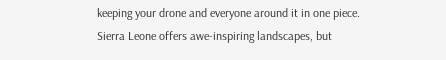keeping your drone and everyone around it in one piece. Sierra Leone offers awe-inspiring landscapes, but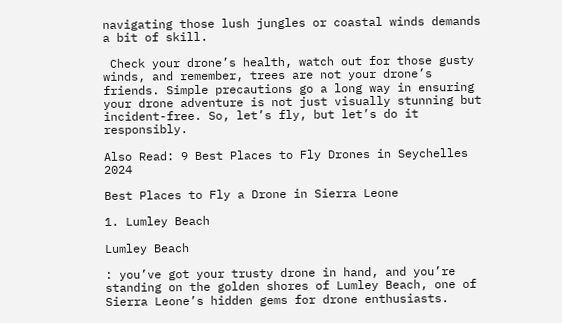navigating those lush jungles or coastal winds demands a bit of skill.

 Check your drone’s health, watch out for those gusty winds, and remember, trees are not your drone’s friends. Simple precautions go a long way in ensuring your drone adventure is not just visually stunning but incident-free. So, let’s fly, but let’s do it responsibly.

Also Read: 9 Best Places to Fly Drones in Seychelles 2024

Best Places to Fly a Drone in Sierra Leone

1. Lumley Beach

Lumley Beach

: you’ve got your trusty drone in hand, and you’re standing on the golden shores of Lumley Beach, one of Sierra Leone’s hidden gems for drone enthusiasts.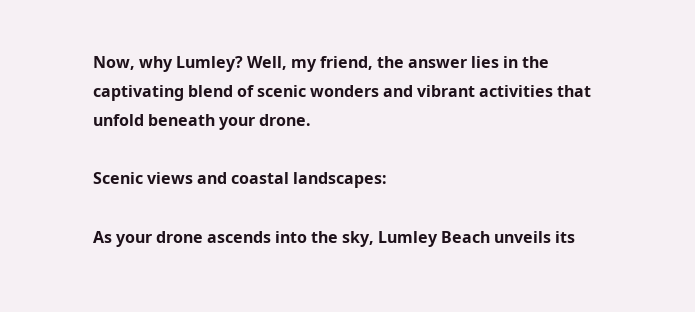Now, why Lumley? Well, my friend, the answer lies in the captivating blend of scenic wonders and vibrant activities that unfold beneath your drone.

Scenic views and coastal landscapes:

As your drone ascends into the sky, Lumley Beach unveils its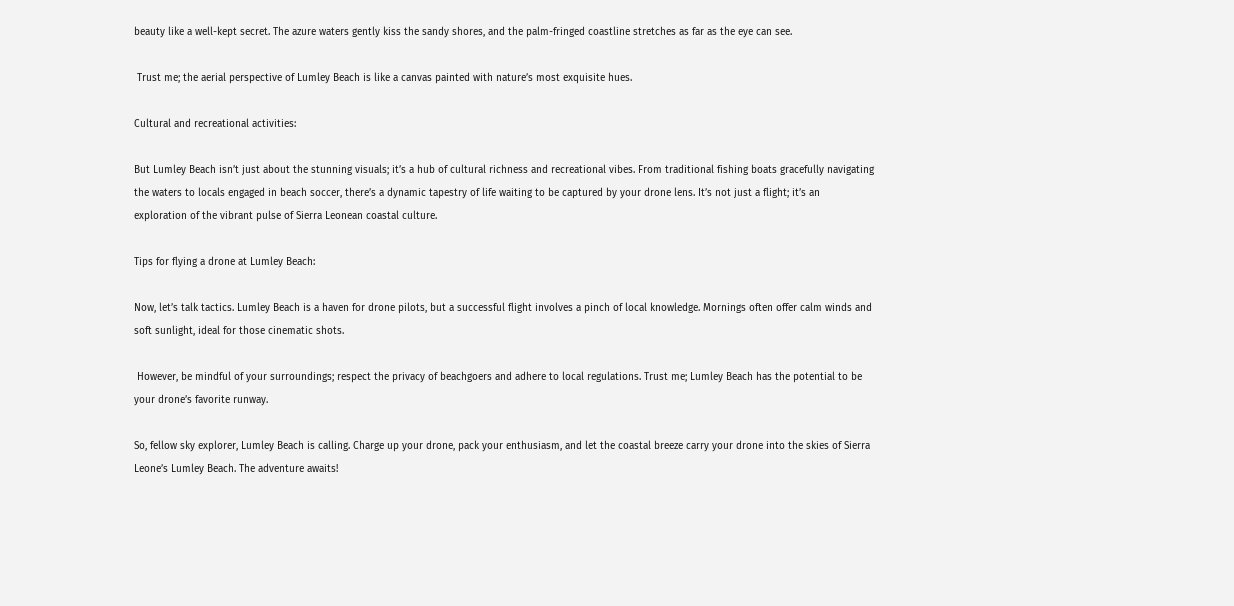beauty like a well-kept secret. The azure waters gently kiss the sandy shores, and the palm-fringed coastline stretches as far as the eye can see.

 Trust me; the aerial perspective of Lumley Beach is like a canvas painted with nature’s most exquisite hues.

Cultural and recreational activities:

But Lumley Beach isn’t just about the stunning visuals; it’s a hub of cultural richness and recreational vibes. From traditional fishing boats gracefully navigating the waters to locals engaged in beach soccer, there’s a dynamic tapestry of life waiting to be captured by your drone lens. It’s not just a flight; it’s an exploration of the vibrant pulse of Sierra Leonean coastal culture.

Tips for flying a drone at Lumley Beach:

Now, let’s talk tactics. Lumley Beach is a haven for drone pilots, but a successful flight involves a pinch of local knowledge. Mornings often offer calm winds and soft sunlight, ideal for those cinematic shots.

 However, be mindful of your surroundings; respect the privacy of beachgoers and adhere to local regulations. Trust me; Lumley Beach has the potential to be your drone’s favorite runway.

So, fellow sky explorer, Lumley Beach is calling. Charge up your drone, pack your enthusiasm, and let the coastal breeze carry your drone into the skies of Sierra Leone’s Lumley Beach. The adventure awaits!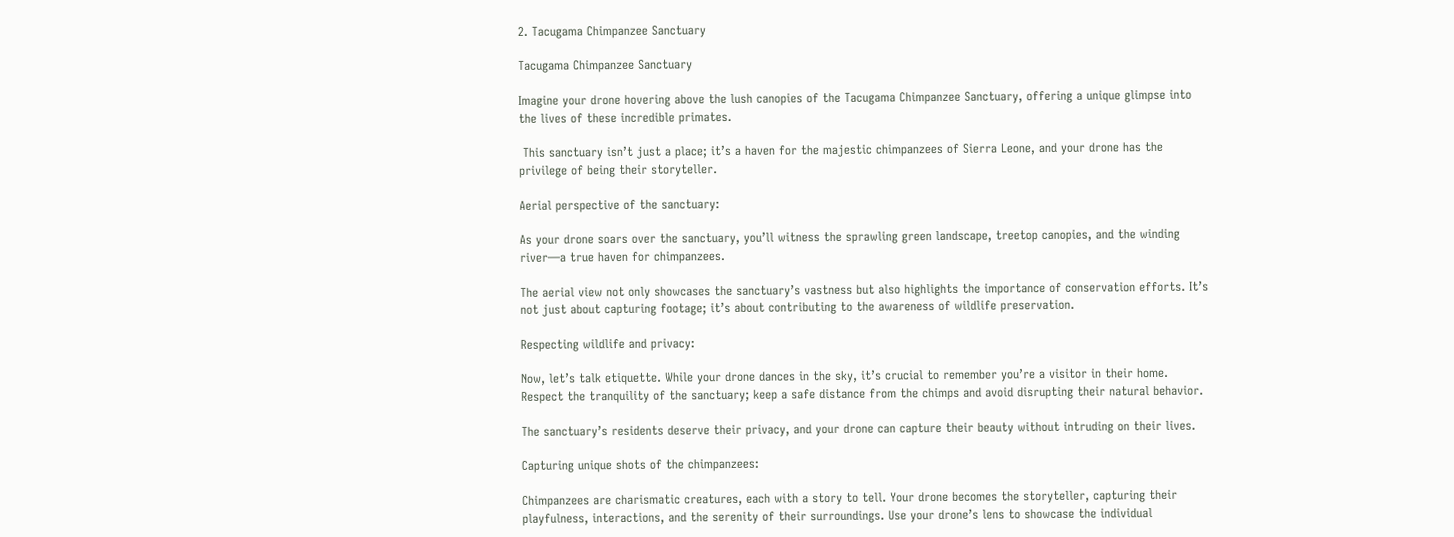2. Tacugama Chimpanzee Sanctuary

Tacugama Chimpanzee Sanctuary

Imagine your drone hovering above the lush canopies of the Tacugama Chimpanzee Sanctuary, offering a unique glimpse into the lives of these incredible primates.

 This sanctuary isn’t just a place; it’s a haven for the majestic chimpanzees of Sierra Leone, and your drone has the privilege of being their storyteller.

Aerial perspective of the sanctuary:

As your drone soars over the sanctuary, you’ll witness the sprawling green landscape, treetop canopies, and the winding river—a true haven for chimpanzees.

The aerial view not only showcases the sanctuary’s vastness but also highlights the importance of conservation efforts. It’s not just about capturing footage; it’s about contributing to the awareness of wildlife preservation.

Respecting wildlife and privacy:

Now, let’s talk etiquette. While your drone dances in the sky, it’s crucial to remember you’re a visitor in their home. Respect the tranquility of the sanctuary; keep a safe distance from the chimps and avoid disrupting their natural behavior.

The sanctuary’s residents deserve their privacy, and your drone can capture their beauty without intruding on their lives.

Capturing unique shots of the chimpanzees:

Chimpanzees are charismatic creatures, each with a story to tell. Your drone becomes the storyteller, capturing their playfulness, interactions, and the serenity of their surroundings. Use your drone’s lens to showcase the individual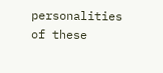personalities of these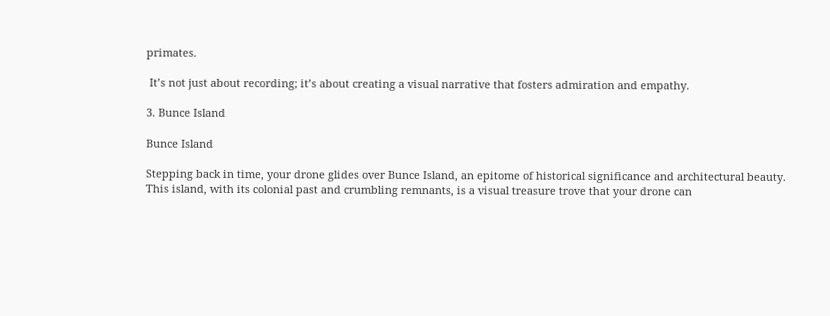primates.

 It’s not just about recording; it’s about creating a visual narrative that fosters admiration and empathy.

3. Bunce Island

Bunce Island

Stepping back in time, your drone glides over Bunce Island, an epitome of historical significance and architectural beauty. This island, with its colonial past and crumbling remnants, is a visual treasure trove that your drone can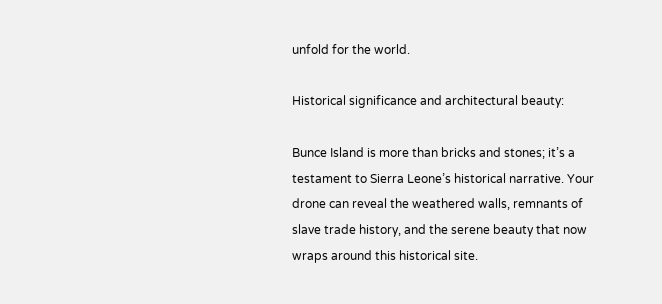unfold for the world.

Historical significance and architectural beauty:

Bunce Island is more than bricks and stones; it’s a testament to Sierra Leone’s historical narrative. Your drone can reveal the weathered walls, remnants of slave trade history, and the serene beauty that now wraps around this historical site.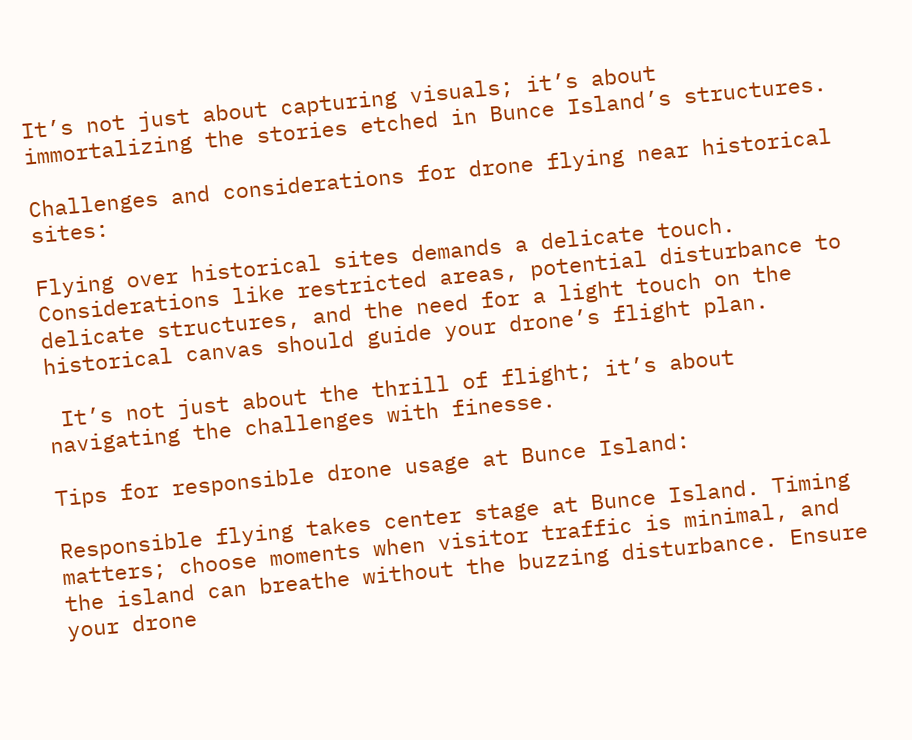It’s not just about capturing visuals; it’s about immortalizing the stories etched in Bunce Island’s structures.

Challenges and considerations for drone flying near historical sites:

Flying over historical sites demands a delicate touch. Considerations like restricted areas, potential disturbance to delicate structures, and the need for a light touch on the historical canvas should guide your drone’s flight plan.

 It’s not just about the thrill of flight; it’s about navigating the challenges with finesse.

Tips for responsible drone usage at Bunce Island:

Responsible flying takes center stage at Bunce Island. Timing matters; choose moments when visitor traffic is minimal, and the island can breathe without the buzzing disturbance. Ensure your drone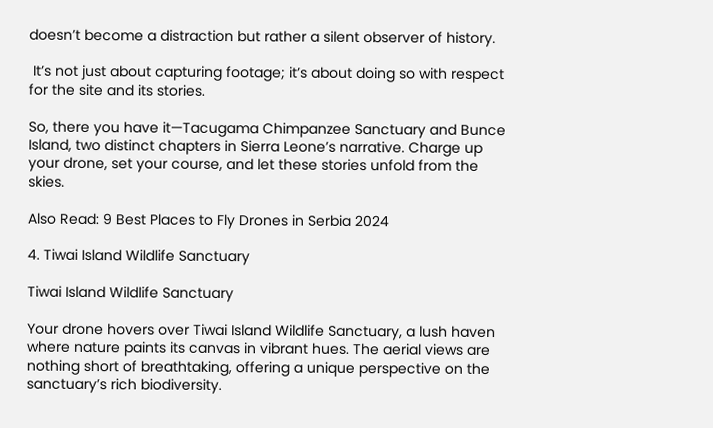doesn’t become a distraction but rather a silent observer of history.

 It’s not just about capturing footage; it’s about doing so with respect for the site and its stories.

So, there you have it—Tacugama Chimpanzee Sanctuary and Bunce Island, two distinct chapters in Sierra Leone’s narrative. Charge up your drone, set your course, and let these stories unfold from the skies.

Also Read: 9 Best Places to Fly Drones in Serbia 2024

4. Tiwai Island Wildlife Sanctuary

Tiwai Island Wildlife Sanctuary

Your drone hovers over Tiwai Island Wildlife Sanctuary, a lush haven where nature paints its canvas in vibrant hues. The aerial views are nothing short of breathtaking, offering a unique perspective on the sanctuary’s rich biodiversity.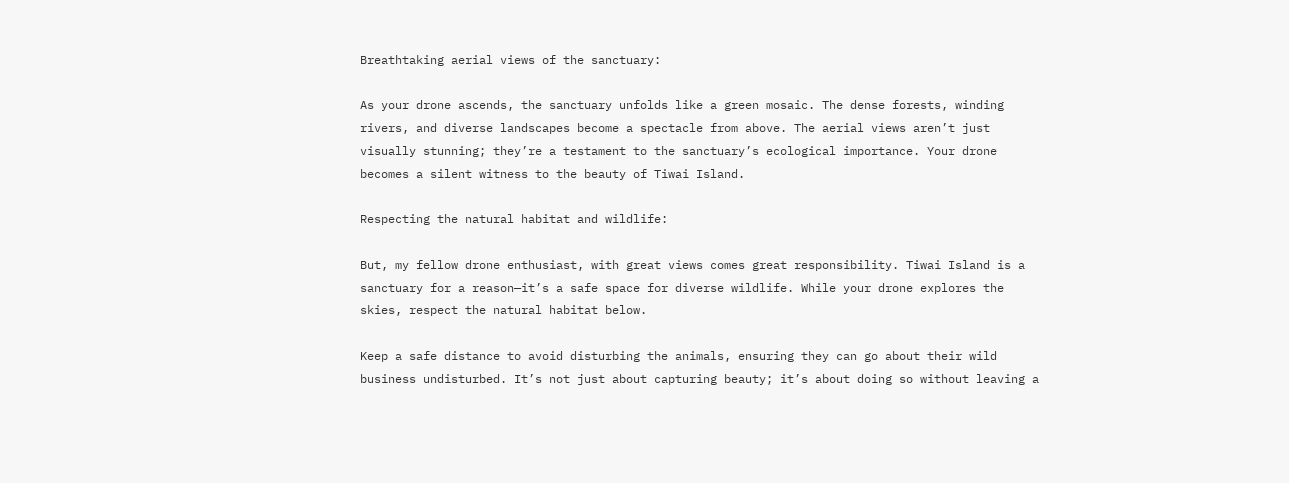Breathtaking aerial views of the sanctuary:

As your drone ascends, the sanctuary unfolds like a green mosaic. The dense forests, winding rivers, and diverse landscapes become a spectacle from above. The aerial views aren’t just visually stunning; they’re a testament to the sanctuary’s ecological importance. Your drone becomes a silent witness to the beauty of Tiwai Island.

Respecting the natural habitat and wildlife:

But, my fellow drone enthusiast, with great views comes great responsibility. Tiwai Island is a sanctuary for a reason—it’s a safe space for diverse wildlife. While your drone explores the skies, respect the natural habitat below.

Keep a safe distance to avoid disturbing the animals, ensuring they can go about their wild business undisturbed. It’s not just about capturing beauty; it’s about doing so without leaving a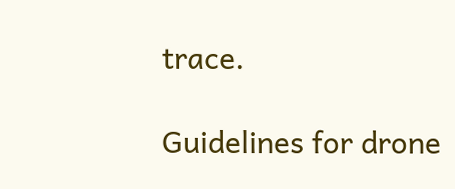trace.

Guidelines for drone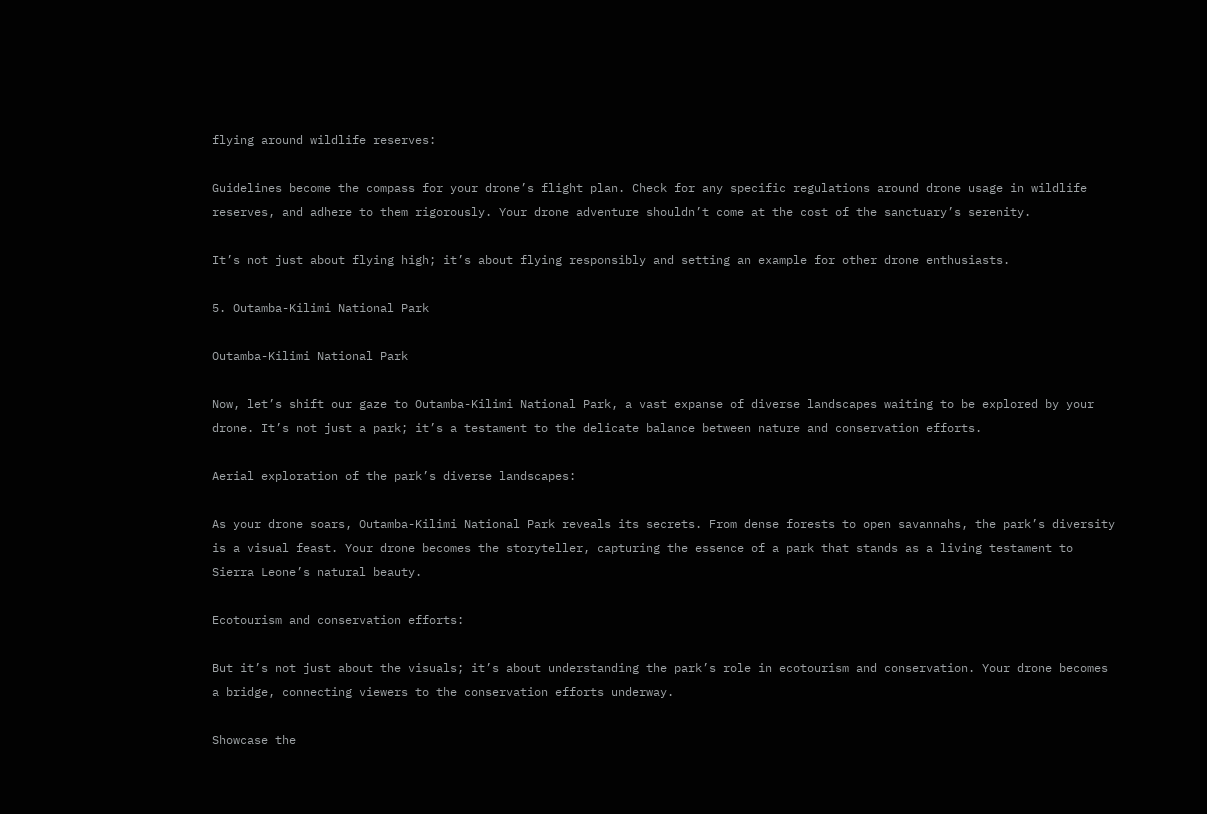flying around wildlife reserves:

Guidelines become the compass for your drone’s flight plan. Check for any specific regulations around drone usage in wildlife reserves, and adhere to them rigorously. Your drone adventure shouldn’t come at the cost of the sanctuary’s serenity.

It’s not just about flying high; it’s about flying responsibly and setting an example for other drone enthusiasts.

5. Outamba-Kilimi National Park

Outamba-Kilimi National Park

Now, let’s shift our gaze to Outamba-Kilimi National Park, a vast expanse of diverse landscapes waiting to be explored by your drone. It’s not just a park; it’s a testament to the delicate balance between nature and conservation efforts.

Aerial exploration of the park’s diverse landscapes:

As your drone soars, Outamba-Kilimi National Park reveals its secrets. From dense forests to open savannahs, the park’s diversity is a visual feast. Your drone becomes the storyteller, capturing the essence of a park that stands as a living testament to Sierra Leone’s natural beauty.

Ecotourism and conservation efforts:

But it’s not just about the visuals; it’s about understanding the park’s role in ecotourism and conservation. Your drone becomes a bridge, connecting viewers to the conservation efforts underway.

Showcase the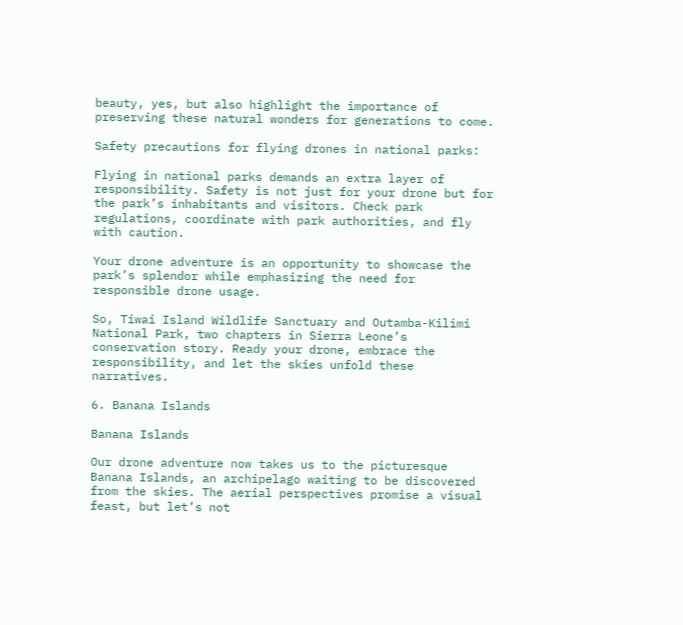beauty, yes, but also highlight the importance of preserving these natural wonders for generations to come.

Safety precautions for flying drones in national parks:

Flying in national parks demands an extra layer of responsibility. Safety is not just for your drone but for the park’s inhabitants and visitors. Check park regulations, coordinate with park authorities, and fly with caution.

Your drone adventure is an opportunity to showcase the park’s splendor while emphasizing the need for responsible drone usage.

So, Tiwai Island Wildlife Sanctuary and Outamba-Kilimi National Park, two chapters in Sierra Leone’s conservation story. Ready your drone, embrace the responsibility, and let the skies unfold these narratives.

6. Banana Islands

Banana Islands

Our drone adventure now takes us to the picturesque Banana Islands, an archipelago waiting to be discovered from the skies. The aerial perspectives promise a visual feast, but let’s not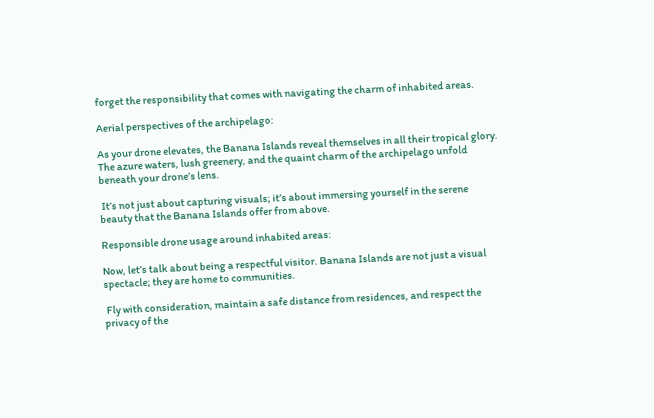forget the responsibility that comes with navigating the charm of inhabited areas.

Aerial perspectives of the archipelago:

As your drone elevates, the Banana Islands reveal themselves in all their tropical glory. The azure waters, lush greenery, and the quaint charm of the archipelago unfold beneath your drone’s lens.

 It’s not just about capturing visuals; it’s about immersing yourself in the serene beauty that the Banana Islands offer from above.

Responsible drone usage around inhabited areas:

Now, let’s talk about being a respectful visitor. Banana Islands are not just a visual spectacle; they are home to communities.

 Fly with consideration, maintain a safe distance from residences, and respect the privacy of the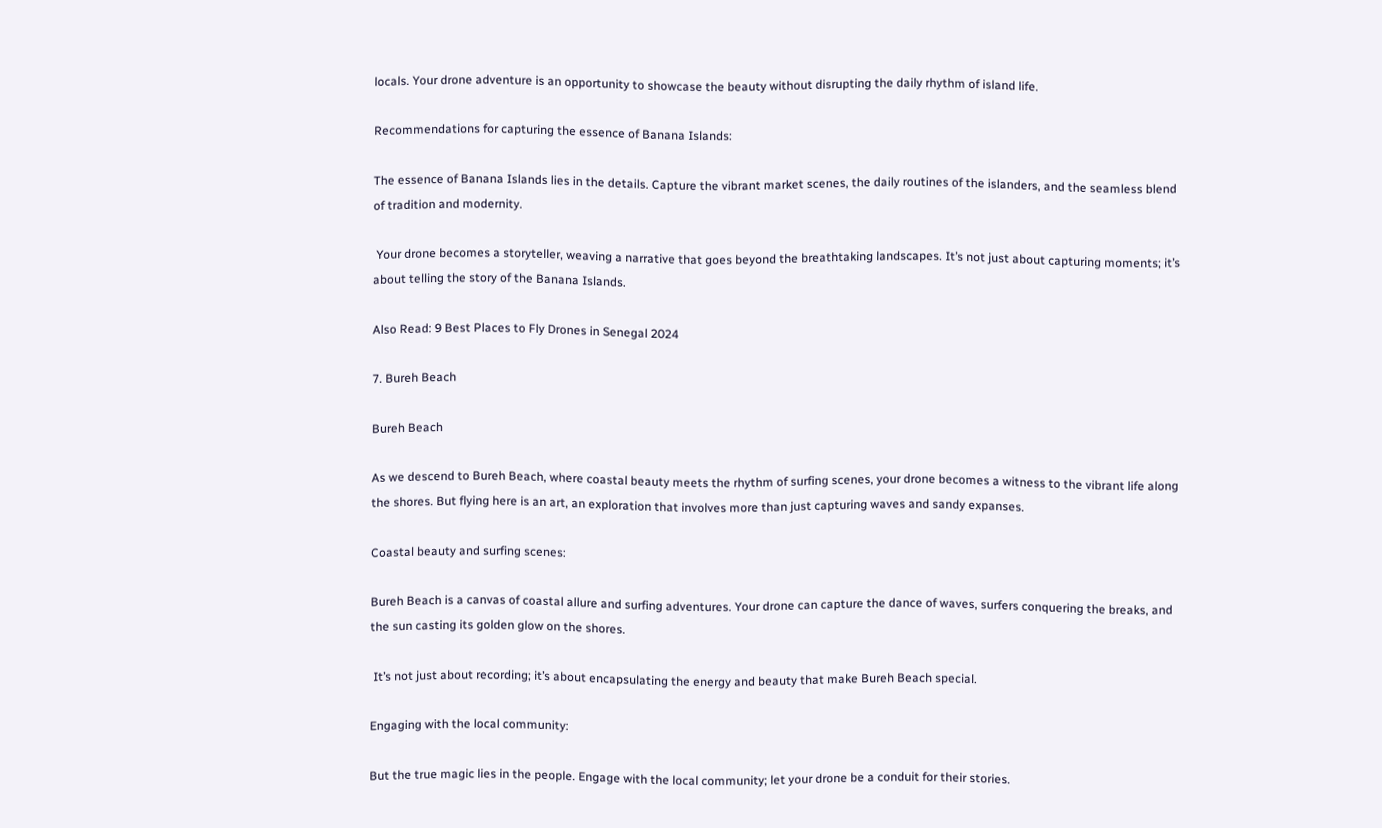locals. Your drone adventure is an opportunity to showcase the beauty without disrupting the daily rhythm of island life.

Recommendations for capturing the essence of Banana Islands:

The essence of Banana Islands lies in the details. Capture the vibrant market scenes, the daily routines of the islanders, and the seamless blend of tradition and modernity.

 Your drone becomes a storyteller, weaving a narrative that goes beyond the breathtaking landscapes. It’s not just about capturing moments; it’s about telling the story of the Banana Islands.

Also Read: 9 Best Places to Fly Drones in Senegal 2024

7. Bureh Beach

Bureh Beach

As we descend to Bureh Beach, where coastal beauty meets the rhythm of surfing scenes, your drone becomes a witness to the vibrant life along the shores. But flying here is an art, an exploration that involves more than just capturing waves and sandy expanses.

Coastal beauty and surfing scenes:

Bureh Beach is a canvas of coastal allure and surfing adventures. Your drone can capture the dance of waves, surfers conquering the breaks, and the sun casting its golden glow on the shores.

 It’s not just about recording; it’s about encapsulating the energy and beauty that make Bureh Beach special.

Engaging with the local community:

But the true magic lies in the people. Engage with the local community; let your drone be a conduit for their stories.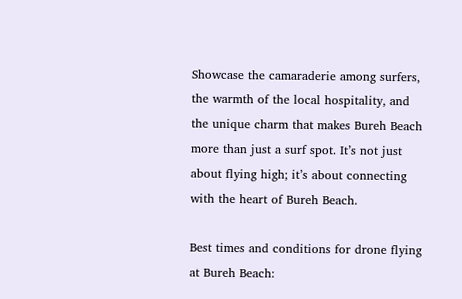Showcase the camaraderie among surfers, the warmth of the local hospitality, and the unique charm that makes Bureh Beach more than just a surf spot. It’s not just about flying high; it’s about connecting with the heart of Bureh Beach.

Best times and conditions for drone flying at Bureh Beach: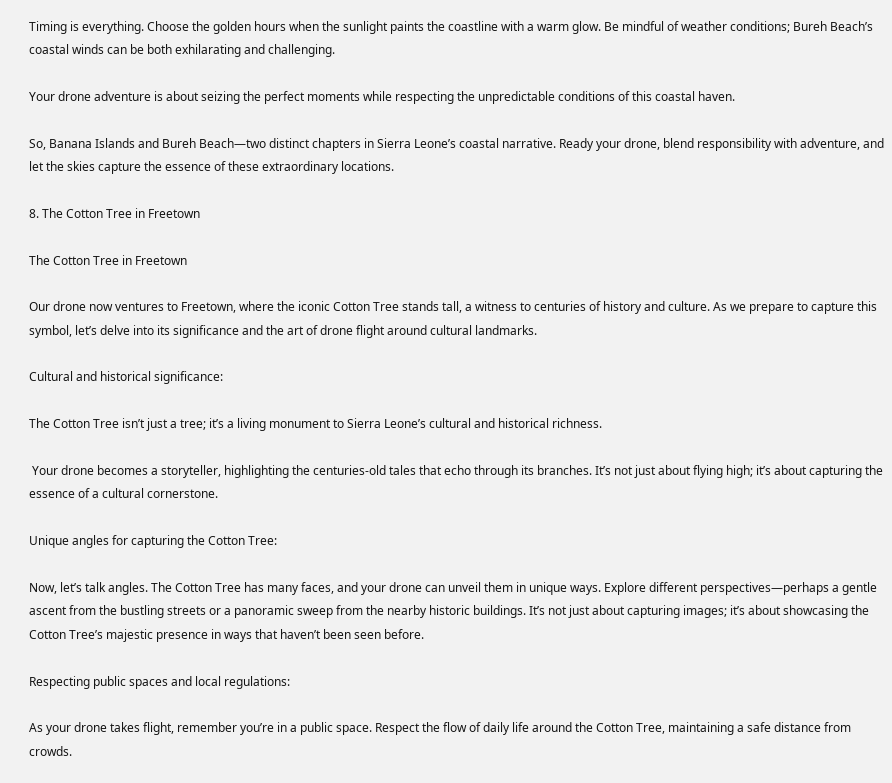Timing is everything. Choose the golden hours when the sunlight paints the coastline with a warm glow. Be mindful of weather conditions; Bureh Beach’s coastal winds can be both exhilarating and challenging.

Your drone adventure is about seizing the perfect moments while respecting the unpredictable conditions of this coastal haven.

So, Banana Islands and Bureh Beach—two distinct chapters in Sierra Leone’s coastal narrative. Ready your drone, blend responsibility with adventure, and let the skies capture the essence of these extraordinary locations.

8. The Cotton Tree in Freetown

The Cotton Tree in Freetown

Our drone now ventures to Freetown, where the iconic Cotton Tree stands tall, a witness to centuries of history and culture. As we prepare to capture this symbol, let’s delve into its significance and the art of drone flight around cultural landmarks.

Cultural and historical significance:

The Cotton Tree isn’t just a tree; it’s a living monument to Sierra Leone’s cultural and historical richness.

 Your drone becomes a storyteller, highlighting the centuries-old tales that echo through its branches. It’s not just about flying high; it’s about capturing the essence of a cultural cornerstone.

Unique angles for capturing the Cotton Tree:

Now, let’s talk angles. The Cotton Tree has many faces, and your drone can unveil them in unique ways. Explore different perspectives—perhaps a gentle ascent from the bustling streets or a panoramic sweep from the nearby historic buildings. It’s not just about capturing images; it’s about showcasing the Cotton Tree’s majestic presence in ways that haven’t been seen before.

Respecting public spaces and local regulations:

As your drone takes flight, remember you’re in a public space. Respect the flow of daily life around the Cotton Tree, maintaining a safe distance from crowds.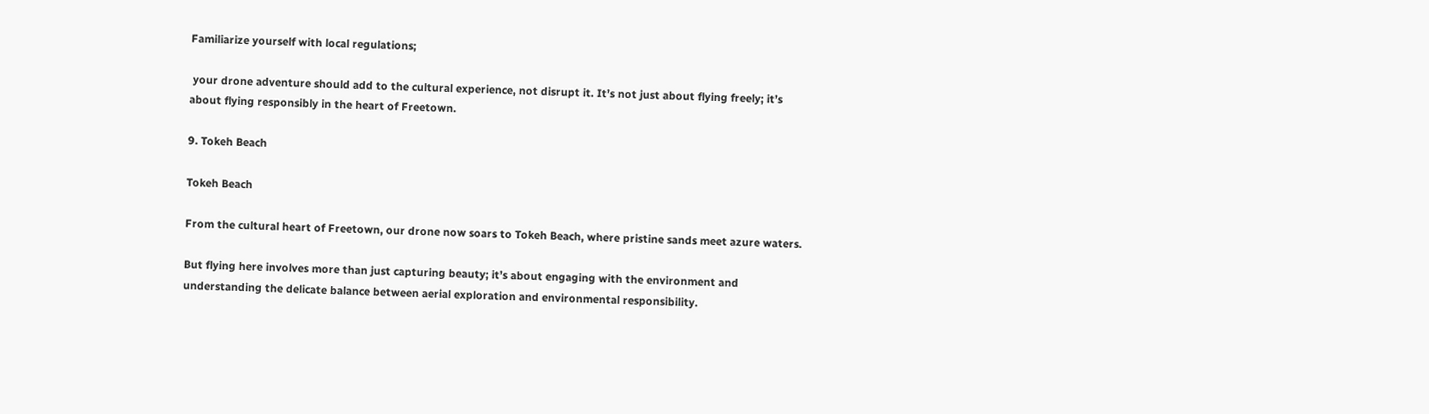Familiarize yourself with local regulations;

 your drone adventure should add to the cultural experience, not disrupt it. It’s not just about flying freely; it’s about flying responsibly in the heart of Freetown.

9. Tokeh Beach

Tokeh Beach

From the cultural heart of Freetown, our drone now soars to Tokeh Beach, where pristine sands meet azure waters.

But flying here involves more than just capturing beauty; it’s about engaging with the environment and understanding the delicate balance between aerial exploration and environmental responsibility.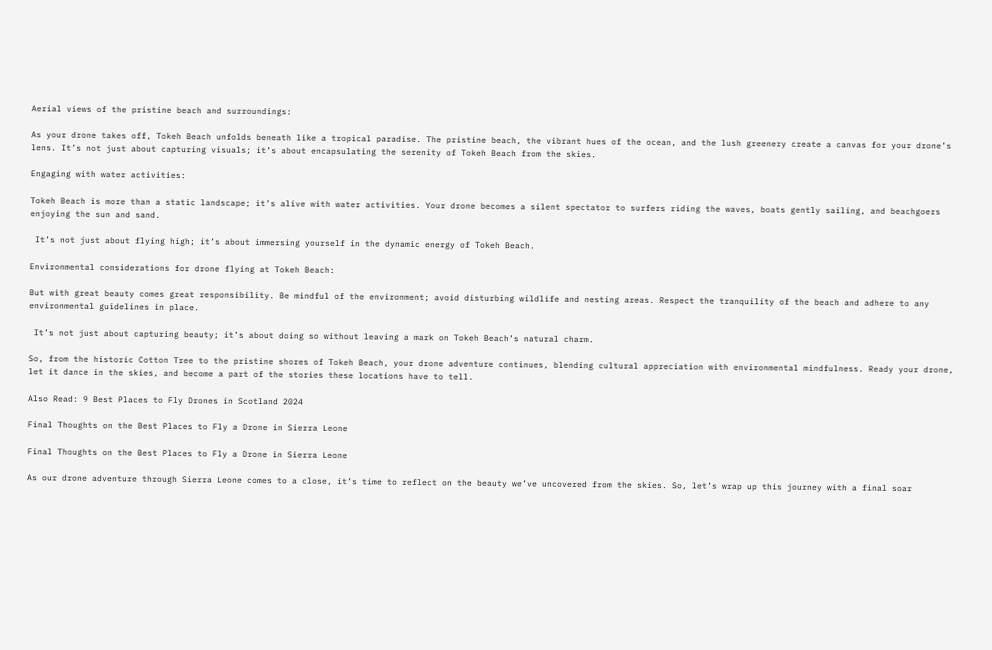Aerial views of the pristine beach and surroundings:

As your drone takes off, Tokeh Beach unfolds beneath like a tropical paradise. The pristine beach, the vibrant hues of the ocean, and the lush greenery create a canvas for your drone’s lens. It’s not just about capturing visuals; it’s about encapsulating the serenity of Tokeh Beach from the skies.

Engaging with water activities:

Tokeh Beach is more than a static landscape; it’s alive with water activities. Your drone becomes a silent spectator to surfers riding the waves, boats gently sailing, and beachgoers enjoying the sun and sand.

 It’s not just about flying high; it’s about immersing yourself in the dynamic energy of Tokeh Beach.

Environmental considerations for drone flying at Tokeh Beach:

But with great beauty comes great responsibility. Be mindful of the environment; avoid disturbing wildlife and nesting areas. Respect the tranquility of the beach and adhere to any environmental guidelines in place.

 It’s not just about capturing beauty; it’s about doing so without leaving a mark on Tokeh Beach’s natural charm.

So, from the historic Cotton Tree to the pristine shores of Tokeh Beach, your drone adventure continues, blending cultural appreciation with environmental mindfulness. Ready your drone, let it dance in the skies, and become a part of the stories these locations have to tell.

Also Read: 9 Best Places to Fly Drones in Scotland 2024

Final Thoughts on the Best Places to Fly a Drone in Sierra Leone

Final Thoughts on the Best Places to Fly a Drone in Sierra Leone

As our drone adventure through Sierra Leone comes to a close, it’s time to reflect on the beauty we’ve uncovered from the skies. So, let’s wrap up this journey with a final soar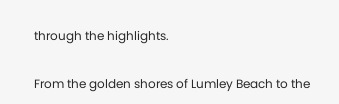through the highlights.

From the golden shores of Lumley Beach to the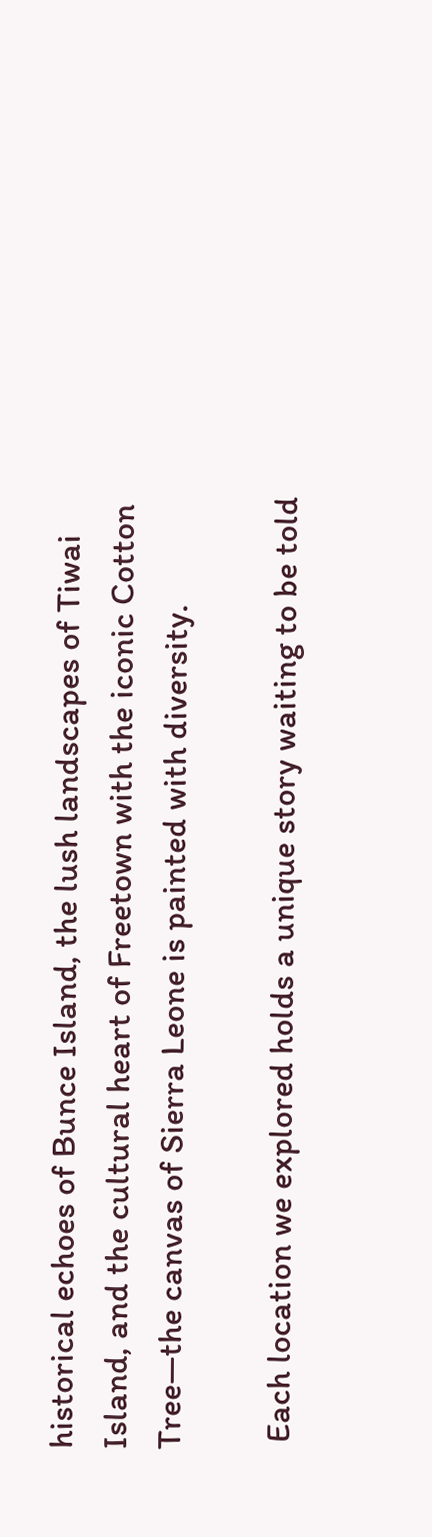historical echoes of Bunce Island, the lush landscapes of Tiwai Island, and the cultural heart of Freetown with the iconic Cotton Tree—the canvas of Sierra Leone is painted with diversity.

 Each location we explored holds a unique story waiting to be told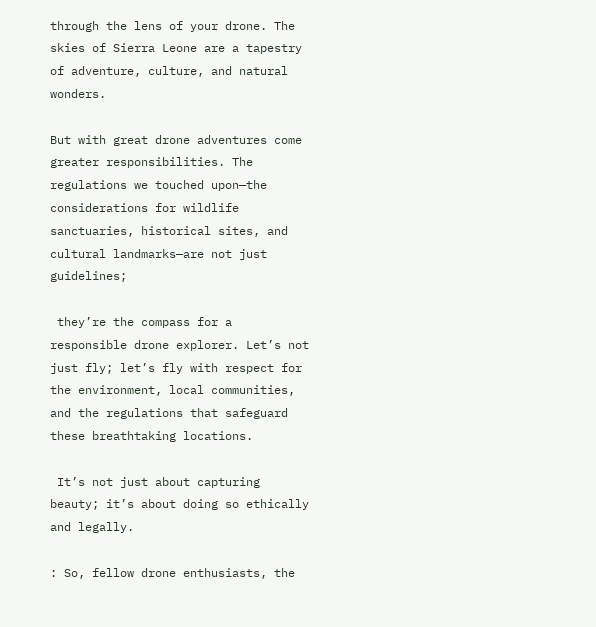through the lens of your drone. The skies of Sierra Leone are a tapestry of adventure, culture, and natural wonders.

But with great drone adventures come greater responsibilities. The regulations we touched upon—the considerations for wildlife sanctuaries, historical sites, and cultural landmarks—are not just guidelines;

 they’re the compass for a responsible drone explorer. Let’s not just fly; let’s fly with respect for the environment, local communities, and the regulations that safeguard these breathtaking locations.

 It’s not just about capturing beauty; it’s about doing so ethically and legally.

: So, fellow drone enthusiasts, the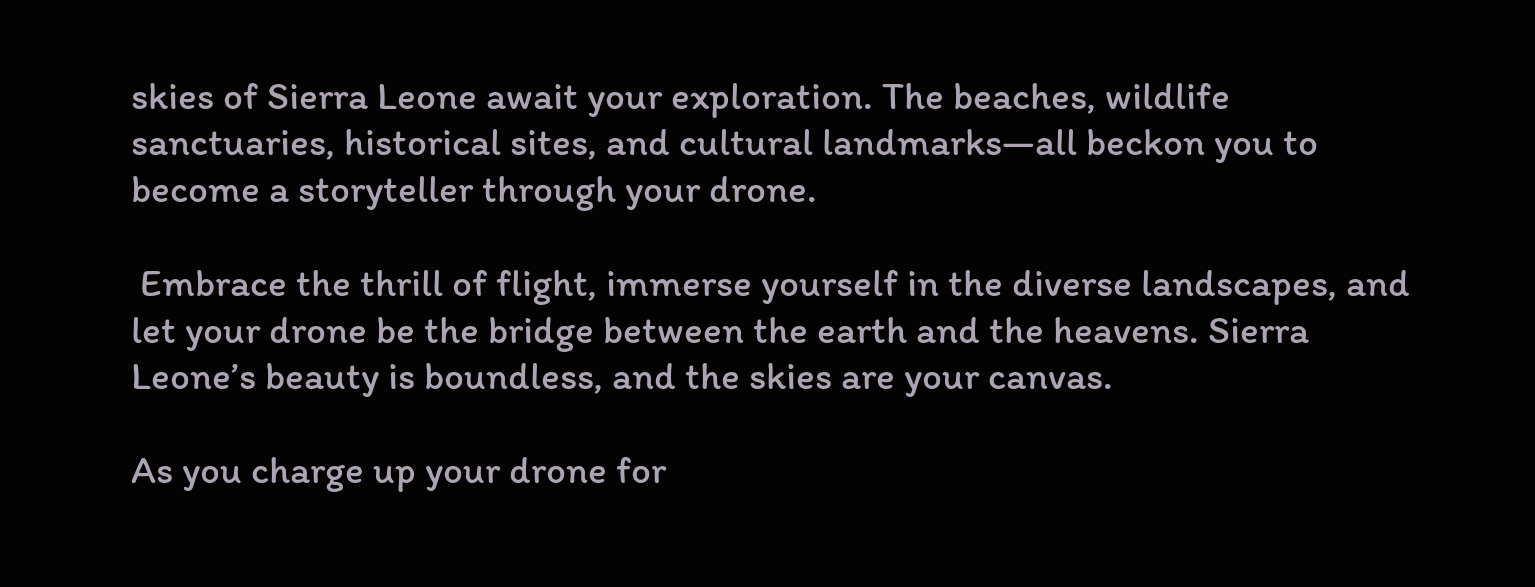skies of Sierra Leone await your exploration. The beaches, wildlife sanctuaries, historical sites, and cultural landmarks—all beckon you to become a storyteller through your drone.

 Embrace the thrill of flight, immerse yourself in the diverse landscapes, and let your drone be the bridge between the earth and the heavens. Sierra Leone’s beauty is boundless, and the skies are your canvas.

As you charge up your drone for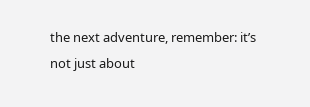the next adventure, remember: it’s not just about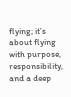flying; it’s about flying with purpose, responsibility, and a deep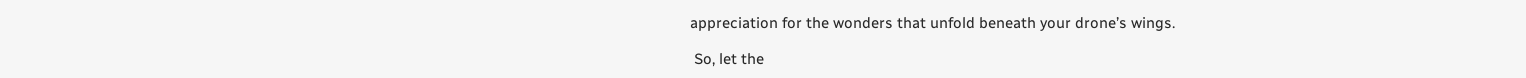appreciation for the wonders that unfold beneath your drone’s wings.

 So, let the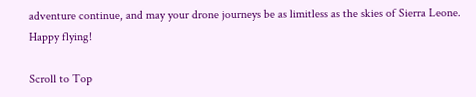adventure continue, and may your drone journeys be as limitless as the skies of Sierra Leone. Happy flying!

Scroll to Top